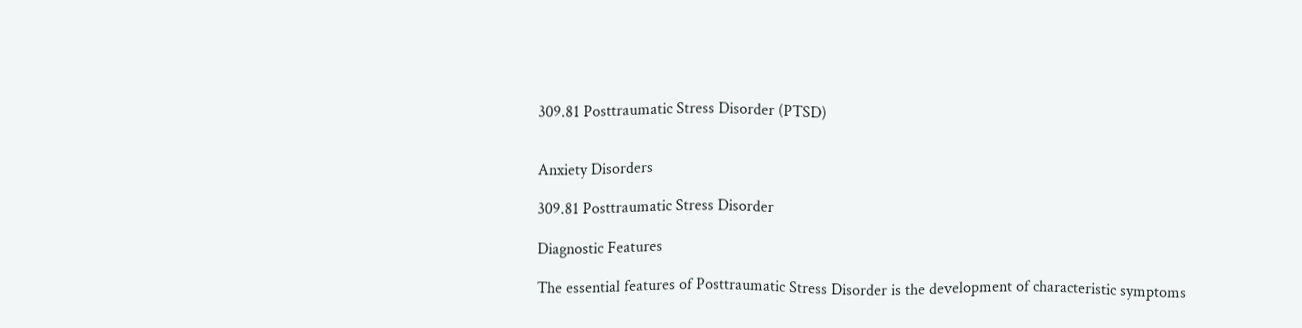309.81 Posttraumatic Stress Disorder (PTSD)


Anxiety Disorders

309.81 Posttraumatic Stress Disorder

Diagnostic Features

The essential features of Posttraumatic Stress Disorder is the development of characteristic symptoms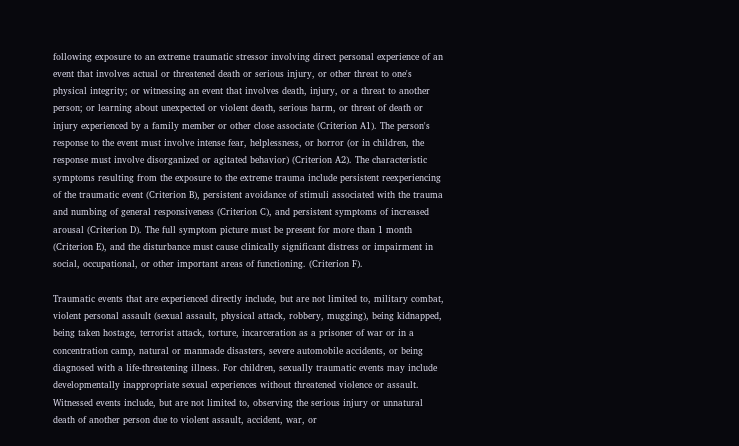following exposure to an extreme traumatic stressor involving direct personal experience of an event that involves actual or threatened death or serious injury, or other threat to one's physical integrity; or witnessing an event that involves death, injury, or a threat to another person; or learning about unexpected or violent death, serious harm, or threat of death or injury experienced by a family member or other close associate (Criterion A1). The person's response to the event must involve intense fear, helplessness, or horror (or in children, the response must involve disorganized or agitated behavior) (Criterion A2). The characteristic symptoms resulting from the exposure to the extreme trauma include persistent reexperiencing of the traumatic event (Criterion B), persistent avoidance of stimuli associated with the trauma and numbing of general responsiveness (Criterion C), and persistent symptoms of increased arousal (Criterion D). The full symptom picture must be present for more than 1 month (Criterion E), and the disturbance must cause clinically significant distress or impairment in social, occupational, or other important areas of functioning. (Criterion F).

Traumatic events that are experienced directly include, but are not limited to, military combat, violent personal assault (sexual assault, physical attack, robbery, mugging), being kidnapped, being taken hostage, terrorist attack, torture, incarceration as a prisoner of war or in a concentration camp, natural or manmade disasters, severe automobile accidents, or being diagnosed with a life-threatening illness. For children, sexually traumatic events may include developmentally inappropriate sexual experiences without threatened violence or assault. Witnessed events include, but are not limited to, observing the serious injury or unnatural death of another person due to violent assault, accident, war, or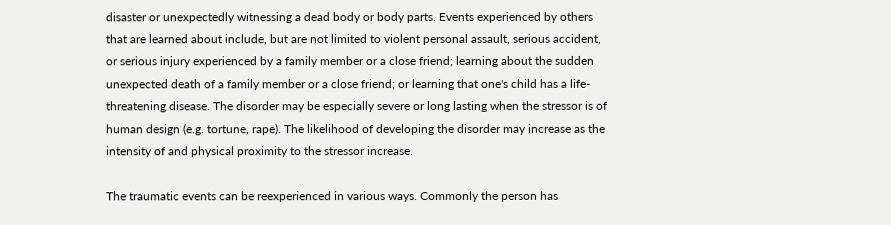disaster or unexpectedly witnessing a dead body or body parts. Events experienced by others that are learned about include, but are not limited to violent personal assault, serious accident, or serious injury experienced by a family member or a close friend; learning about the sudden unexpected death of a family member or a close friend; or learning that one's child has a life-threatening disease. The disorder may be especially severe or long lasting when the stressor is of human design (e.g. tortune, rape). The likelihood of developing the disorder may increase as the intensity of and physical proximity to the stressor increase.

The traumatic events can be reexperienced in various ways. Commonly the person has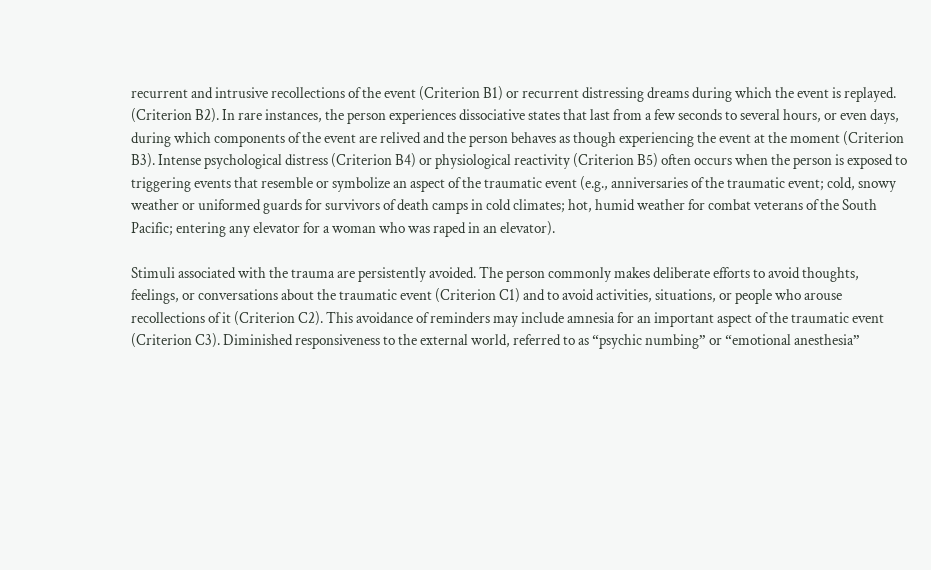recurrent and intrusive recollections of the event (Criterion B1) or recurrent distressing dreams during which the event is replayed. (Criterion B2). In rare instances, the person experiences dissociative states that last from a few seconds to several hours, or even days, during which components of the event are relived and the person behaves as though experiencing the event at the moment (Criterion B3). Intense psychological distress (Criterion B4) or physiological reactivity (Criterion B5) often occurs when the person is exposed to triggering events that resemble or symbolize an aspect of the traumatic event (e.g., anniversaries of the traumatic event; cold, snowy weather or uniformed guards for survivors of death camps in cold climates; hot, humid weather for combat veterans of the South Pacific; entering any elevator for a woman who was raped in an elevator).

Stimuli associated with the trauma are persistently avoided. The person commonly makes deliberate efforts to avoid thoughts, feelings, or conversations about the traumatic event (Criterion C1) and to avoid activities, situations, or people who arouse recollections of it (Criterion C2). This avoidance of reminders may include amnesia for an important aspect of the traumatic event (Criterion C3). Diminished responsiveness to the external world, referred to as “psychic numbing” or “emotional anesthesia”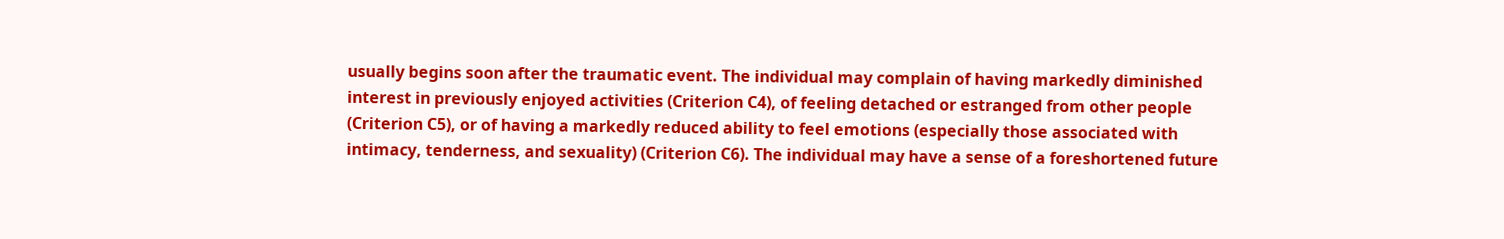usually begins soon after the traumatic event. The individual may complain of having markedly diminished interest in previously enjoyed activities (Criterion C4), of feeling detached or estranged from other people (Criterion C5), or of having a markedly reduced ability to feel emotions (especially those associated with intimacy, tenderness, and sexuality) (Criterion C6). The individual may have a sense of a foreshortened future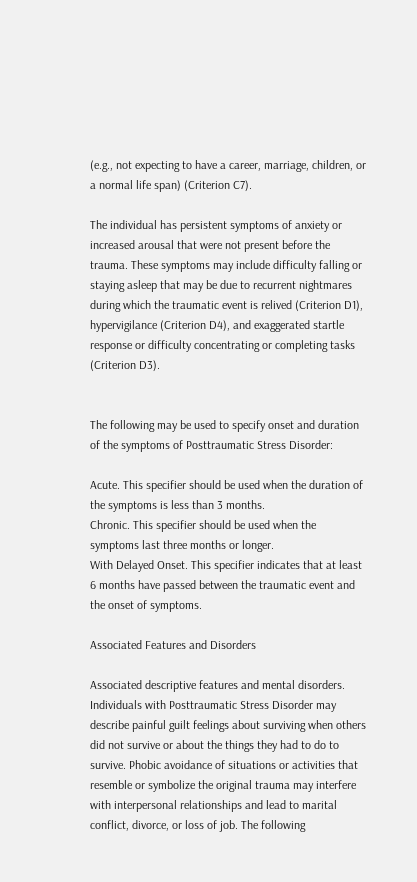(e.g., not expecting to have a career, marriage, children, or a normal life span) (Criterion C7).

The individual has persistent symptoms of anxiety or increased arousal that were not present before the trauma. These symptoms may include difficulty falling or staying asleep that may be due to recurrent nightmares during which the traumatic event is relived (Criterion D1), hypervigilance (Criterion D4), and exaggerated startle response or difficulty concentrating or completing tasks (Criterion D3).


The following may be used to specify onset and duration of the symptoms of Posttraumatic Stress Disorder:

Acute. This specifier should be used when the duration of the symptoms is less than 3 months.
Chronic. This specifier should be used when the symptoms last three months or longer.
With Delayed Onset. This specifier indicates that at least 6 months have passed between the traumatic event and the onset of symptoms.

Associated Features and Disorders

Associated descriptive features and mental disorders. Individuals with Posttraumatic Stress Disorder may describe painful guilt feelings about surviving when others did not survive or about the things they had to do to survive. Phobic avoidance of situations or activities that resemble or symbolize the original trauma may interfere with interpersonal relationships and lead to marital conflict, divorce, or loss of job. The following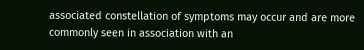associated constellation of symptoms may occur and are more commonly seen in association with an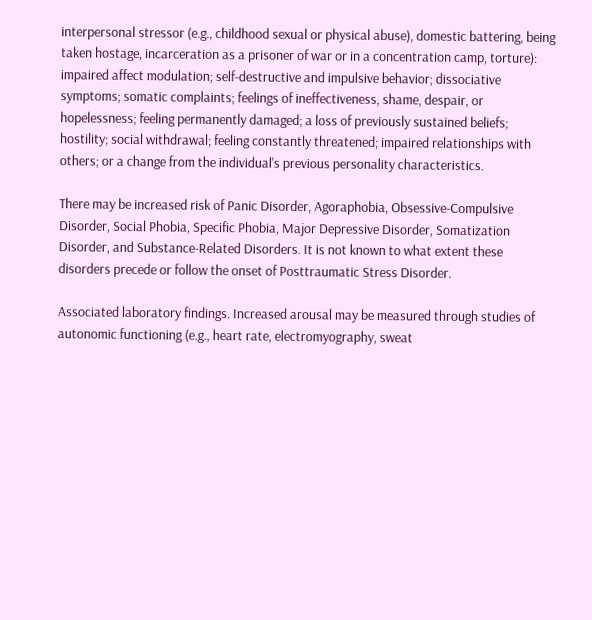interpersonal stressor (e.g., childhood sexual or physical abuse), domestic battering, being taken hostage, incarceration as a prisoner of war or in a concentration camp, torture): impaired affect modulation; self-destructive and impulsive behavior; dissociative symptoms; somatic complaints; feelings of ineffectiveness, shame, despair, or hopelessness; feeling permanently damaged; a loss of previously sustained beliefs; hostility; social withdrawal; feeling constantly threatened; impaired relationships with others; or a change from the individual's previous personality characteristics.

There may be increased risk of Panic Disorder, Agoraphobia, Obsessive-Compulsive Disorder, Social Phobia, Specific Phobia, Major Depressive Disorder, Somatization Disorder, and Substance-Related Disorders. It is not known to what extent these disorders precede or follow the onset of Posttraumatic Stress Disorder.

Associated laboratory findings. Increased arousal may be measured through studies of autonomic functioning (e.g., heart rate, electromyography, sweat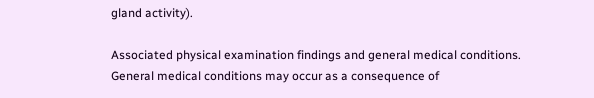gland activity).

Associated physical examination findings and general medical conditions. General medical conditions may occur as a consequence of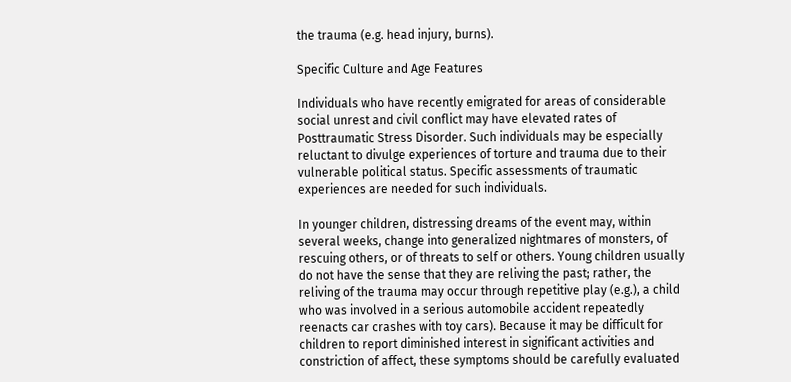the trauma (e.g. head injury, burns).

Specific Culture and Age Features

Individuals who have recently emigrated for areas of considerable social unrest and civil conflict may have elevated rates of Posttraumatic Stress Disorder. Such individuals may be especially reluctant to divulge experiences of torture and trauma due to their vulnerable political status. Specific assessments of traumatic experiences are needed for such individuals.

In younger children, distressing dreams of the event may, within several weeks, change into generalized nightmares of monsters, of rescuing others, or of threats to self or others. Young children usually do not have the sense that they are reliving the past; rather, the reliving of the trauma may occur through repetitive play (e.g.), a child who was involved in a serious automobile accident repeatedly reenacts car crashes with toy cars). Because it may be difficult for children to report diminished interest in significant activities and constriction of affect, these symptoms should be carefully evaluated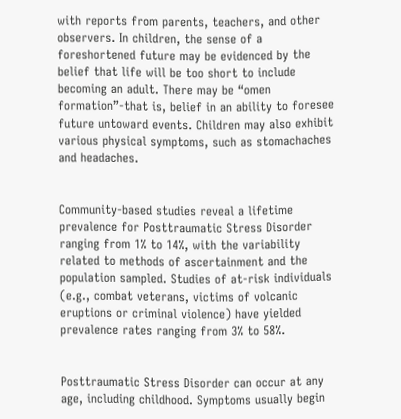with reports from parents, teachers, and other observers. In children, the sense of a foreshortened future may be evidenced by the belief that life will be too short to include becoming an adult. There may be “omen formation”-that is, belief in an ability to foresee future untoward events. Children may also exhibit various physical symptoms, such as stomachaches and headaches.


Community-based studies reveal a lifetime prevalence for Posttraumatic Stress Disorder ranging from 1% to 14%, with the variability related to methods of ascertainment and the population sampled. Studies of at-risk individuals (e.g., combat veterans, victims of volcanic eruptions or criminal violence) have yielded prevalence rates ranging from 3% to 58%.


Posttraumatic Stress Disorder can occur at any age, including childhood. Symptoms usually begin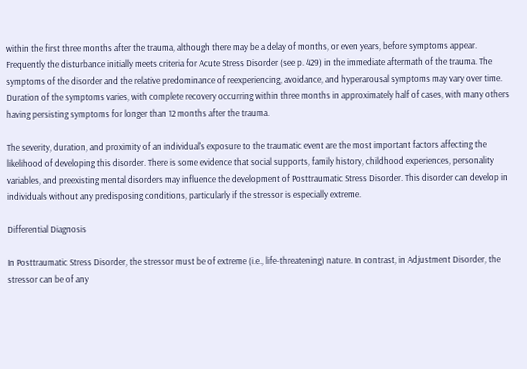within the first three months after the trauma, although there may be a delay of months, or even years, before symptoms appear. Frequently the disturbance initially meets criteria for Acute Stress Disorder (see p. 429) in the immediate aftermath of the trauma. The symptoms of the disorder and the relative predominance of reexperiencing, avoidance, and hyperarousal symptoms may vary over time. Duration of the symptoms varies, with complete recovery occurring within three months in approximately half of cases, with many others having persisting symptoms for longer than 12 months after the trauma.

The severity, duration, and proximity of an individual's exposure to the traumatic event are the most important factors affecting the likelihood of developing this disorder. There is some evidence that social supports, family history, childhood experiences, personality variables, and preexisting mental disorders may influence the development of Posttraumatic Stress Disorder. This disorder can develop in individuals without any predisposing conditions, particularly if the stressor is especially extreme.

Differential Diagnosis

In Posttraumatic Stress Disorder, the stressor must be of extreme (i.e., life-threatening) nature. In contrast, in Adjustment Disorder, the stressor can be of any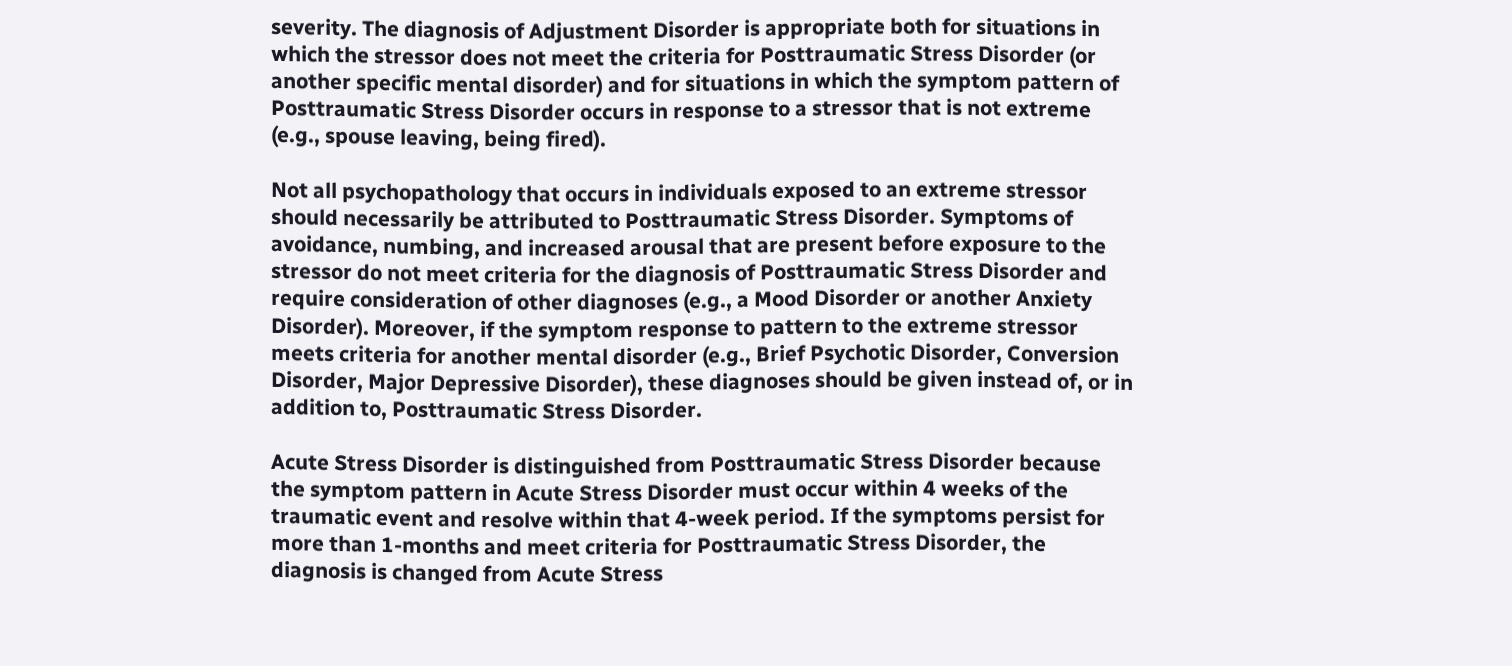severity. The diagnosis of Adjustment Disorder is appropriate both for situations in which the stressor does not meet the criteria for Posttraumatic Stress Disorder (or another specific mental disorder) and for situations in which the symptom pattern of Posttraumatic Stress Disorder occurs in response to a stressor that is not extreme (e.g., spouse leaving, being fired).

Not all psychopathology that occurs in individuals exposed to an extreme stressor should necessarily be attributed to Posttraumatic Stress Disorder. Symptoms of avoidance, numbing, and increased arousal that are present before exposure to the stressor do not meet criteria for the diagnosis of Posttraumatic Stress Disorder and require consideration of other diagnoses (e.g., a Mood Disorder or another Anxiety Disorder). Moreover, if the symptom response to pattern to the extreme stressor meets criteria for another mental disorder (e.g., Brief Psychotic Disorder, Conversion Disorder, Major Depressive Disorder), these diagnoses should be given instead of, or in addition to, Posttraumatic Stress Disorder.

Acute Stress Disorder is distinguished from Posttraumatic Stress Disorder because the symptom pattern in Acute Stress Disorder must occur within 4 weeks of the traumatic event and resolve within that 4-week period. If the symptoms persist for more than 1-months and meet criteria for Posttraumatic Stress Disorder, the diagnosis is changed from Acute Stress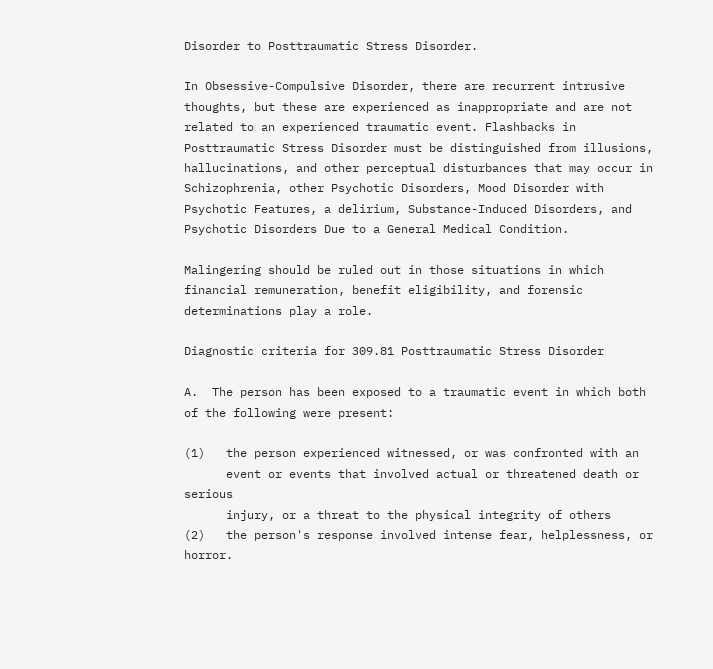Disorder to Posttraumatic Stress Disorder.

In Obsessive-Compulsive Disorder, there are recurrent intrusive thoughts, but these are experienced as inappropriate and are not related to an experienced traumatic event. Flashbacks in Posttraumatic Stress Disorder must be distinguished from illusions, hallucinations, and other perceptual disturbances that may occur in Schizophrenia, other Psychotic Disorders, Mood Disorder with Psychotic Features, a delirium, Substance-Induced Disorders, and Psychotic Disorders Due to a General Medical Condition.

Malingering should be ruled out in those situations in which financial remuneration, benefit eligibility, and forensic determinations play a role.

Diagnostic criteria for 309.81 Posttraumatic Stress Disorder

A.  The person has been exposed to a traumatic event in which both of the following were present:

(1)   the person experienced witnessed, or was confronted with an
      event or events that involved actual or threatened death or serious
      injury, or a threat to the physical integrity of others
(2)   the person's response involved intense fear, helplessness, or horror.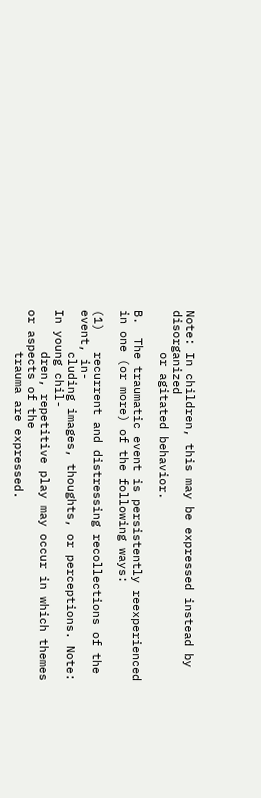Note: In children, this may be expressed instead by disorganized
      or agitated behavior.

B.  The traumatic event is persistently reexperienced in one (or more) of the following ways:

(1)   recurrent and distressing recollections of the event, in-
      cluding images, thoughts, or perceptions. Note: In young chil-
      dren, repetitive play may occur in which themes or aspects of the
      trauma are expressed.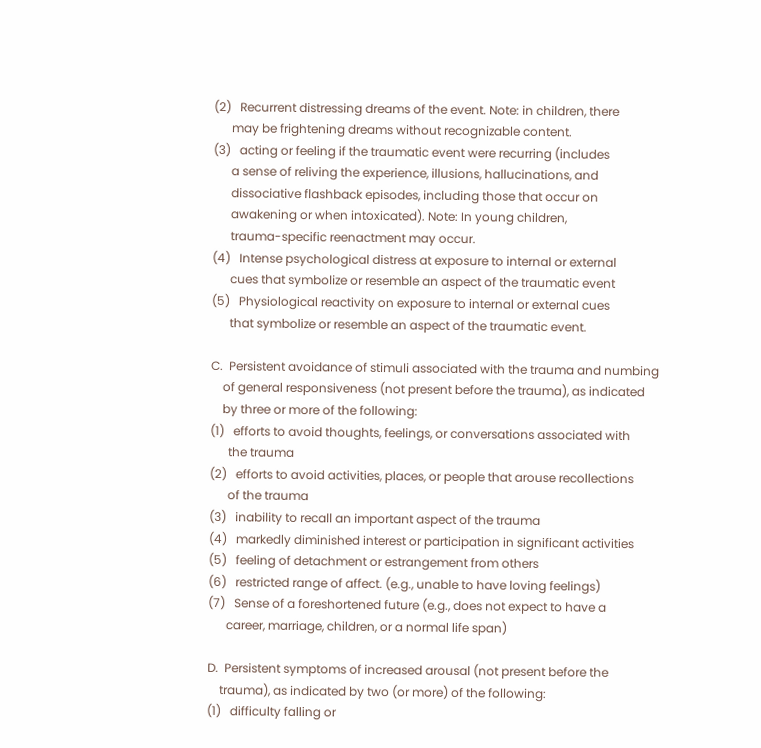(2)   Recurrent distressing dreams of the event. Note: in children, there
      may be frightening dreams without recognizable content.
(3)   acting or feeling if the traumatic event were recurring (includes
      a sense of reliving the experience, illusions, hallucinations, and
      dissociative flashback episodes, including those that occur on
      awakening or when intoxicated). Note: In young children,
      trauma-specific reenactment may occur.
(4)   Intense psychological distress at exposure to internal or external
      cues that symbolize or resemble an aspect of the traumatic event
(5)   Physiological reactivity on exposure to internal or external cues
      that symbolize or resemble an aspect of the traumatic event.

C.  Persistent avoidance of stimuli associated with the trauma and numbing
    of general responsiveness (not present before the trauma), as indicated
    by three or more of the following:
(1)   efforts to avoid thoughts, feelings, or conversations associated with
      the trauma
(2)   efforts to avoid activities, places, or people that arouse recollections
      of the trauma
(3)   inability to recall an important aspect of the trauma
(4)   markedly diminished interest or participation in significant activities
(5)   feeling of detachment or estrangement from others
(6)   restricted range of affect. (e.g., unable to have loving feelings)
(7)   Sense of a foreshortened future (e.g., does not expect to have a
      career, marriage, children, or a normal life span)

D.  Persistent symptoms of increased arousal (not present before the
    trauma), as indicated by two (or more) of the following:
(1)   difficulty falling or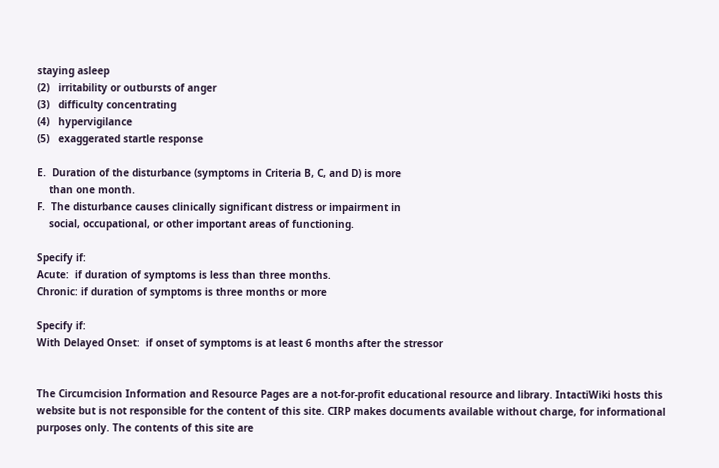staying asleep
(2)   irritability or outbursts of anger
(3)   difficulty concentrating
(4)   hypervigilance
(5)   exaggerated startle response

E.  Duration of the disturbance (symptoms in Criteria B, C, and D) is more
    than one month.
F.  The disturbance causes clinically significant distress or impairment in
    social, occupational, or other important areas of functioning.

Specify if:
Acute:  if duration of symptoms is less than three months.
Chronic: if duration of symptoms is three months or more

Specify if:
With Delayed Onset:  if onset of symptoms is at least 6 months after the stressor


The Circumcision Information and Resource Pages are a not-for-profit educational resource and library. IntactiWiki hosts this website but is not responsible for the content of this site. CIRP makes documents available without charge, for informational purposes only. The contents of this site are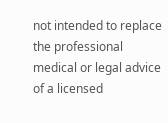not intended to replace the professional medical or legal advice of a licensed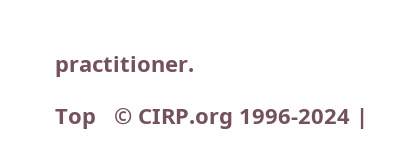practitioner.

Top   © CIRP.org 1996-2024 |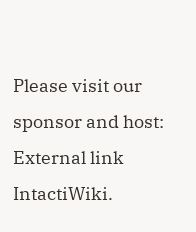Please visit our sponsor and host: External link IntactiWiki.